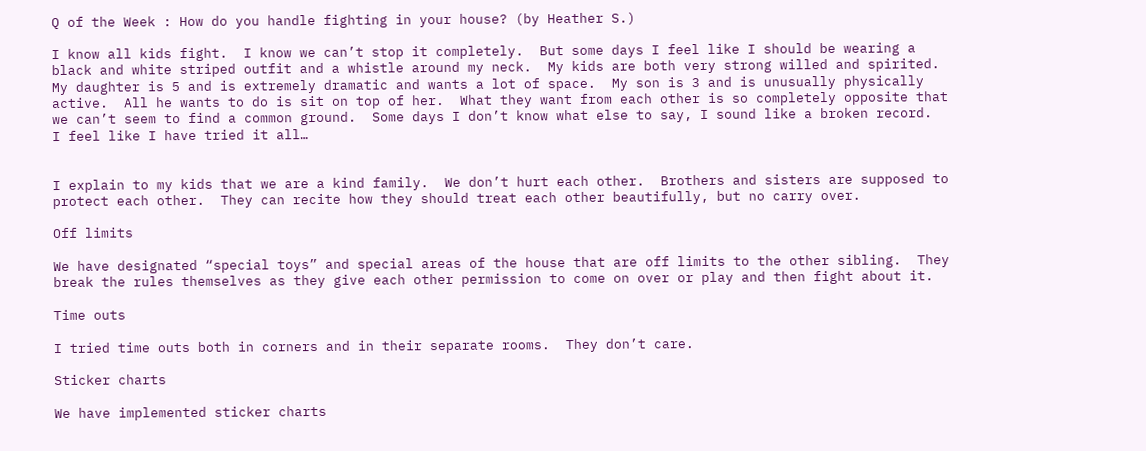Q of the Week : How do you handle fighting in your house? (by Heather S.)

I know all kids fight.  I know we can’t stop it completely.  But some days I feel like I should be wearing a black and white striped outfit and a whistle around my neck.  My kids are both very strong willed and spirited.  My daughter is 5 and is extremely dramatic and wants a lot of space.  My son is 3 and is unusually physically active.  All he wants to do is sit on top of her.  What they want from each other is so completely opposite that we can’t seem to find a common ground.  Some days I don’t know what else to say, I sound like a broken record.  I feel like I have tried it all…


I explain to my kids that we are a kind family.  We don’t hurt each other.  Brothers and sisters are supposed to protect each other.  They can recite how they should treat each other beautifully, but no carry over.

Off limits

We have designated “special toys” and special areas of the house that are off limits to the other sibling.  They break the rules themselves as they give each other permission to come on over or play and then fight about it.

Time outs

I tried time outs both in corners and in their separate rooms.  They don’t care.

Sticker charts

We have implemented sticker charts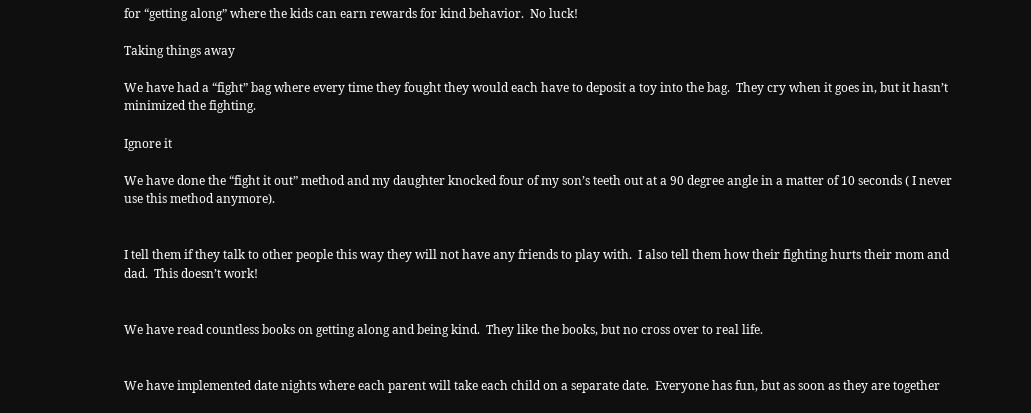for “getting along” where the kids can earn rewards for kind behavior.  No luck!

Taking things away

We have had a “fight” bag where every time they fought they would each have to deposit a toy into the bag.  They cry when it goes in, but it hasn’t minimized the fighting.

Ignore it

We have done the “fight it out” method and my daughter knocked four of my son’s teeth out at a 90 degree angle in a matter of 10 seconds ( I never use this method anymore).


I tell them if they talk to other people this way they will not have any friends to play with.  I also tell them how their fighting hurts their mom and dad.  This doesn’t work!


We have read countless books on getting along and being kind.  They like the books, but no cross over to real life.


We have implemented date nights where each parent will take each child on a separate date.  Everyone has fun, but as soon as they are together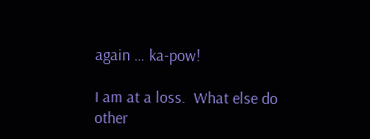again … ka-pow!

I am at a loss.  What else do other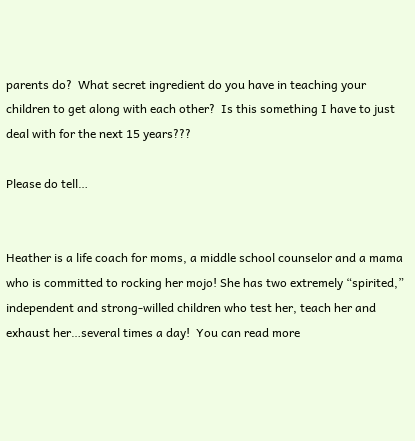parents do?  What secret ingredient do you have in teaching your children to get along with each other?  Is this something I have to just deal with for the next 15 years???

Please do tell…


Heather is a life coach for moms, a middle school counselor and a mama who is committed to rocking her mojo! She has two extremely “spirited,” independent and strong-willed children who test her, teach her and exhaust her…several times a day!  You can read more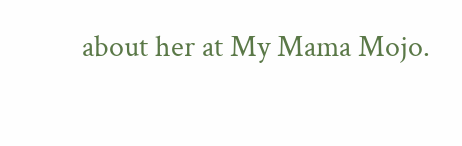about her at My Mama Mojo.